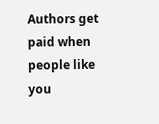Authors get paid when people like you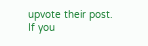upvote their post.
If you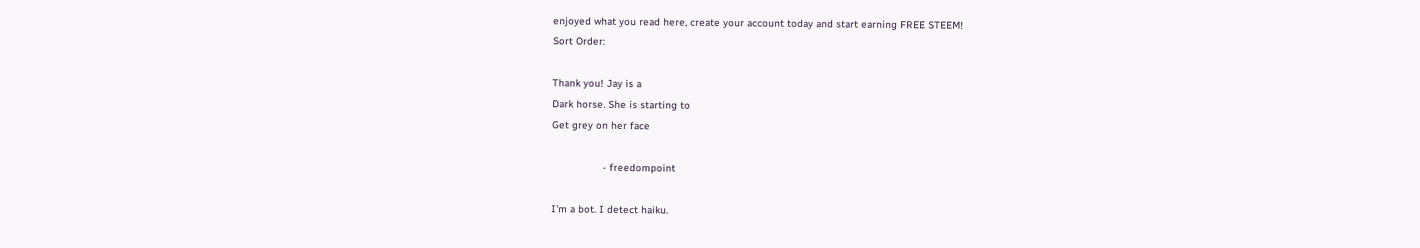enjoyed what you read here, create your account today and start earning FREE STEEM!
Sort Order:

Thank you! Jay is a
Dark horse. She is starting to
Get grey on her face

                 - freedompoint

I'm a bot. I detect haiku.